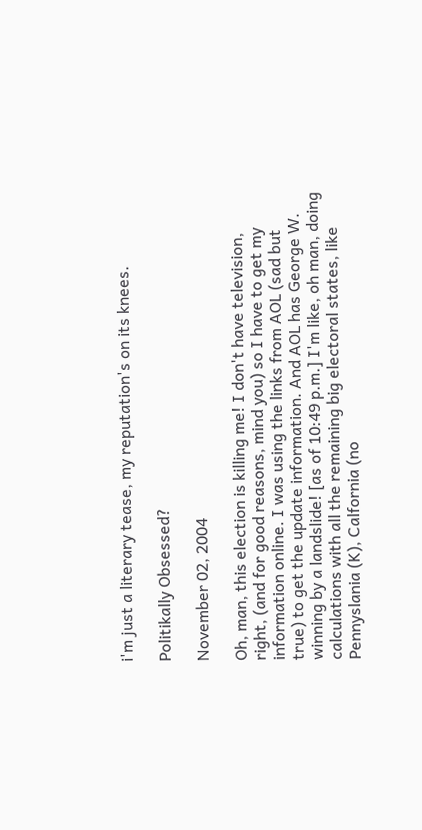i'm just a literary tease, my reputation's on its knees.

Politikally Obsessed?

November 02, 2004

Oh, man, this election is killing me! I don't have television, right, (and for good reasons, mind you) so I have to get my information online. I was using the links from AOL (sad but true) to get the update information. And AOL has George W. winning by a landslide! [as of 10:49 p.m.] I'm like, oh man, doing calculations with all the remaining big electoral states, like Pennyslania (K), Calfornia (no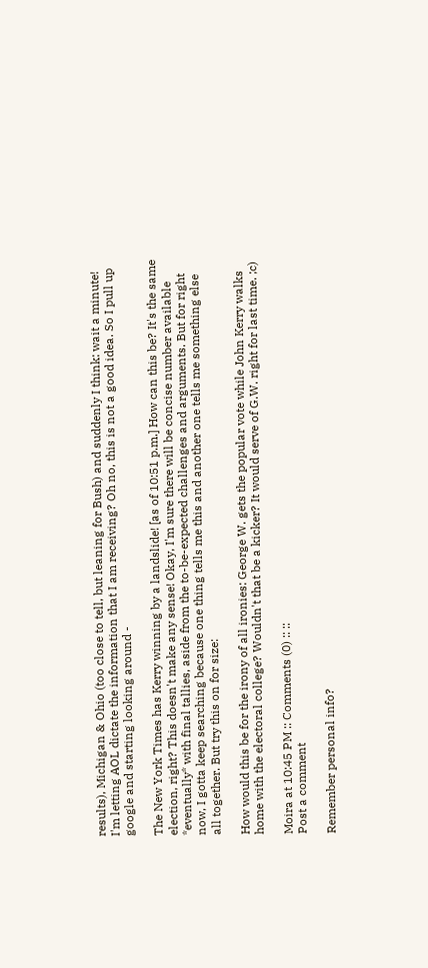results), Michigan & Ohio (too close to tell, but leaning for Bush) and suddenly I think: wait a minute! I'm letting AOL dictate the information that I am receiving? Oh no, this is not a good idea. So I pull up google and starting looking around -

The New York Times has Kerry winning by a landslide! [as of 10:51 p.m.] How can this be? It's the same election, right? This doesn't make any sense! Okay, I'm sure there will be concise number available *eventually* with final tallies, aside from the to-be-expected challenges and arguments. But for right now, I gotta keep searching because one thing tells me this and another one tells me something else all together. But try this on for size:

How would this be for the irony of all ironies: George W. gets the popular vote while John Kerry walks home with the electoral college? Wouldn't that be a kicker? It would serve of G.W. right for last time. ;c)

Moira at 10:45 PM :: Comments (0) :: ::
Post a comment

Remember personal info?